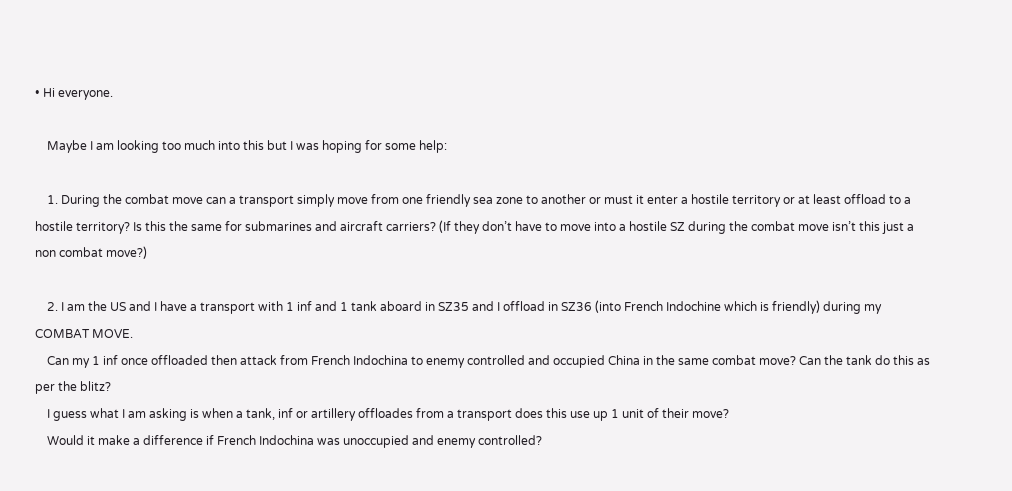• Hi everyone.

    Maybe I am looking too much into this but I was hoping for some help:

    1. During the combat move can a transport simply move from one friendly sea zone to another or must it enter a hostile territory or at least offload to a hostile territory? Is this the same for submarines and aircraft carriers? (If they don’t have to move into a hostile SZ during the combat move isn’t this just a non combat move?)

    2. I am the US and I have a transport with 1 inf and 1 tank aboard in SZ35 and I offload in SZ36 (into French Indochine which is friendly) during my COMBAT MOVE.
    Can my 1 inf once offloaded then attack from French Indochina to enemy controlled and occupied China in the same combat move? Can the tank do this as per the blitz?
    I guess what I am asking is when a tank, inf or artillery offloades from a transport does this use up 1 unit of their move?
    Would it make a difference if French Indochina was unoccupied and enemy controlled?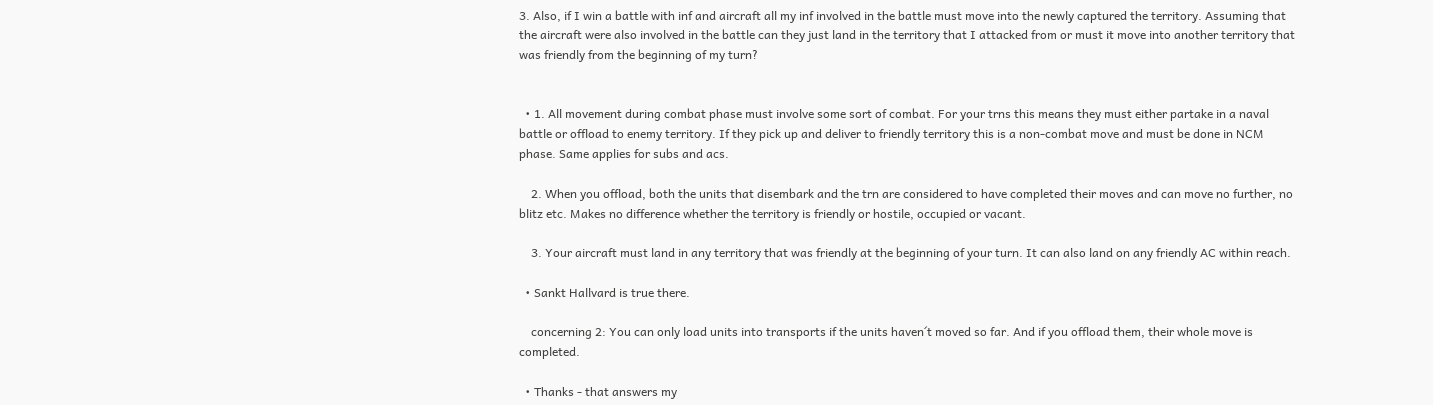3. Also, if I win a battle with inf and aircraft all my inf involved in the battle must move into the newly captured the territory. Assuming that the aircraft were also involved in the battle can they just land in the territory that I attacked from or must it move into another territory that was friendly from the beginning of my turn?


  • 1. All movement during combat phase must involve some sort of combat. For your trns this means they must either partake in a naval battle or offload to enemy territory. If they pick up and deliver to friendly territory this is a non-combat move and must be done in NCM phase. Same applies for subs and acs.

    2. When you offload, both the units that disembark and the trn are considered to have completed their moves and can move no further, no blitz etc. Makes no difference whether the territory is friendly or hostile, occupied or vacant.

    3. Your aircraft must land in any territory that was friendly at the beginning of your turn. It can also land on any friendly AC within reach.

  • Sankt Hallvard is true there.

    concerning 2: You can only load units into transports if the units haven´t moved so far. And if you offload them, their whole move is completed.

  • Thanks - that answers my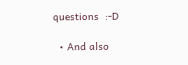questions  :-D

  • And also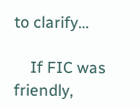to clarify…

    If FIC was friendly,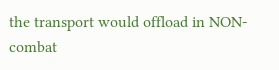the transport would offload in NON-combat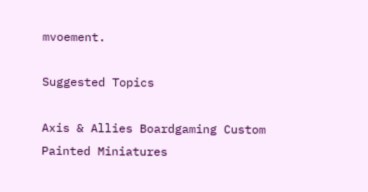mvoement.

Suggested Topics

Axis & Allies Boardgaming Custom Painted Miniatures